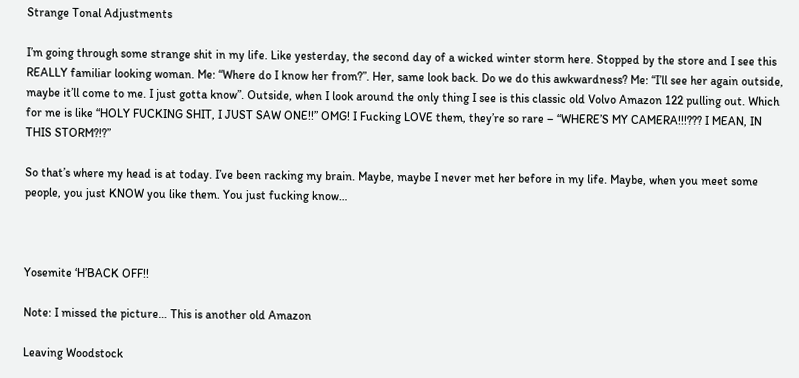Strange Tonal Adjustments

I’m going through some strange shit in my life. Like yesterday, the second day of a wicked winter storm here. Stopped by the store and I see this REALLY familiar looking woman. Me: “Where do I know her from?”. Her, same look back. Do we do this awkwardness? Me: “I’ll see her again outside, maybe it’ll come to me. I just gotta know”. Outside, when I look around the only thing I see is this classic old Volvo Amazon 122 pulling out. Which for me is like “HOLY FUCKING SHIT, I JUST SAW ONE!!” OMG! I Fucking LOVE them, they’re so rare – “WHERE’S MY CAMERA!!!??? I MEAN, IN THIS STORM?!?”

So that’s where my head is at today. I’ve been racking my brain. Maybe, maybe I never met her before in my life. Maybe, when you meet some people, you just KNOW you like them. You just fucking know…



Yosemite ‘H’BACK OFF!!

Note: I missed the picture… This is another old Amazon

Leaving Woodstock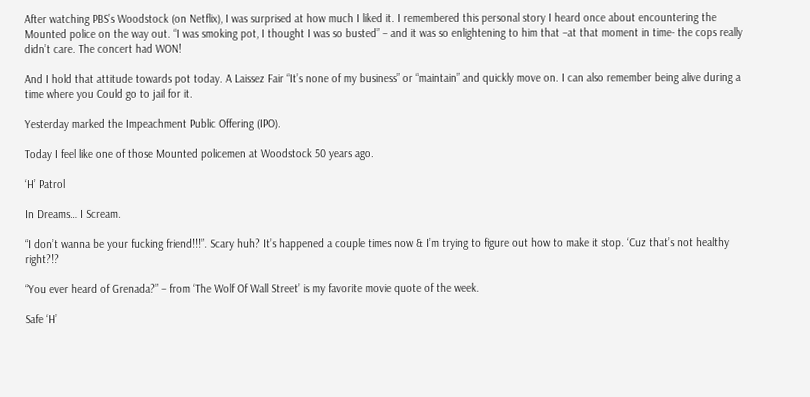After watching PBS’s Woodstock (on Netflix), I was surprised at how much I liked it. I remembered this personal story I heard once about encountering the Mounted police on the way out. “I was smoking pot, I thought I was so busted” – and it was so enlightening to him that –at that moment in time- the cops really didn’t care. The concert had WON!

And I hold that attitude towards pot today. A Laissez Fair “It’s none of my business” or “maintain” and quickly move on. I can also remember being alive during a time where you Could go to jail for it.

Yesterday marked the Impeachment Public Offering (IPO).

Today I feel like one of those Mounted policemen at Woodstock 50 years ago.

‘H’ Patrol

In Dreams… I Scream.

“I don’t wanna be your fucking friend!!!”. Scary huh? It’s happened a couple times now & I’m trying to figure out how to make it stop. ‘Cuz that’s not healthy right?!?

“You ever heard of Grenada?” – from ‘The Wolf Of Wall Street’ is my favorite movie quote of the week.

Safe ‘H’